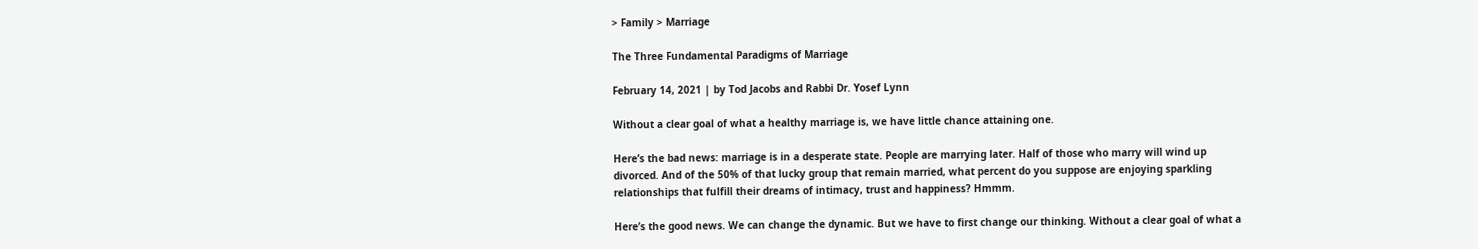> Family > Marriage

The Three Fundamental Paradigms of Marriage

February 14, 2021 | by Tod Jacobs and Rabbi Dr. Yosef Lynn

Without a clear goal of what a healthy marriage is, we have little chance attaining one.

Here’s the bad news: marriage is in a desperate state. People are marrying later. Half of those who marry will wind up divorced. And of the 50% of that lucky group that remain married, what percent do you suppose are enjoying sparkling relationships that fulfill their dreams of intimacy, trust and happiness? Hmmm.

Here’s the good news. We can change the dynamic. But we have to first change our thinking. Without a clear goal of what a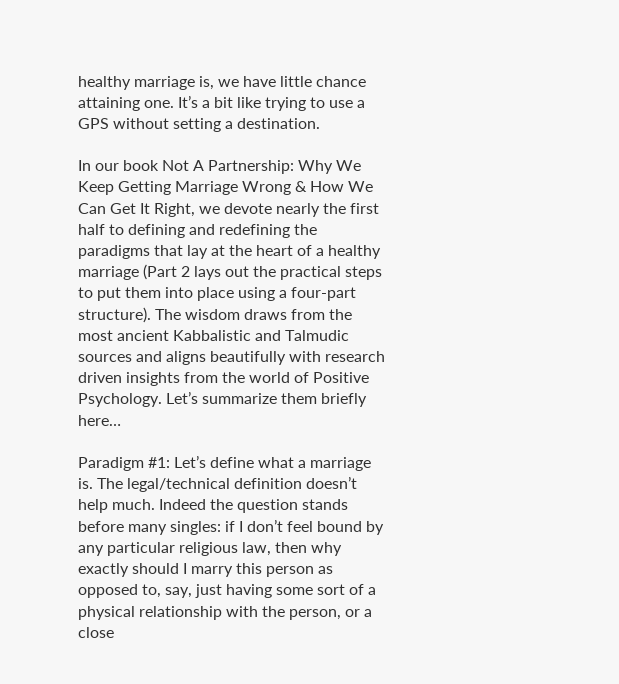healthy marriage is, we have little chance attaining one. It’s a bit like trying to use a GPS without setting a destination.

In our book Not A Partnership: Why We Keep Getting Marriage Wrong & How We Can Get It Right, we devote nearly the first half to defining and redefining the paradigms that lay at the heart of a healthy marriage (Part 2 lays out the practical steps to put them into place using a four-part structure). The wisdom draws from the most ancient Kabbalistic and Talmudic sources and aligns beautifully with research driven insights from the world of Positive Psychology. Let’s summarize them briefly here…

Paradigm #1: Let’s define what a marriage is. The legal/technical definition doesn’t help much. Indeed the question stands before many singles: if I don’t feel bound by any particular religious law, then why exactly should I marry this person as opposed to, say, just having some sort of a physical relationship with the person, or a close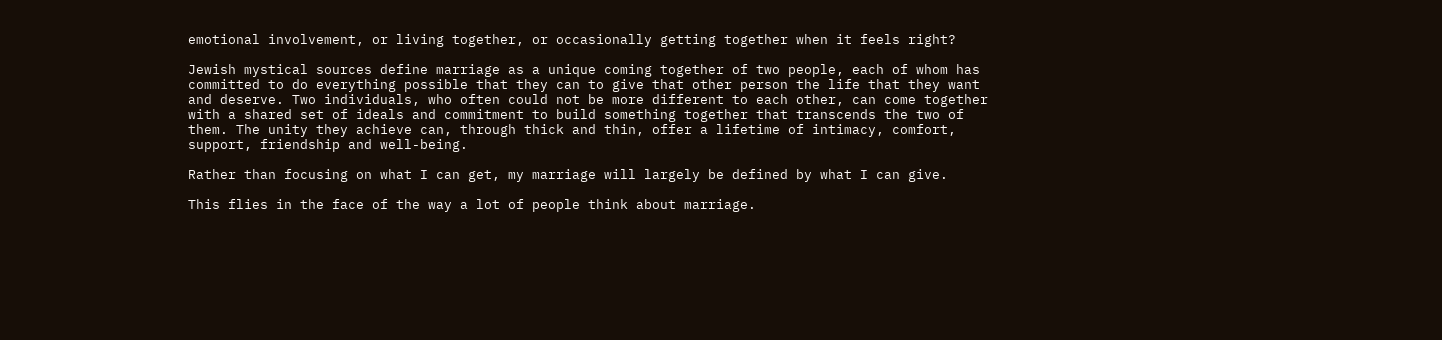emotional involvement, or living together, or occasionally getting together when it feels right?

Jewish mystical sources define marriage as a unique coming together of two people, each of whom has committed to do everything possible that they can to give that other person the life that they want and deserve. Two individuals, who often could not be more different to each other, can come together with a shared set of ideals and commitment to build something together that transcends the two of them. The unity they achieve can, through thick and thin, offer a lifetime of intimacy, comfort, support, friendship and well-being.

Rather than focusing on what I can get, my marriage will largely be defined by what I can give.

This flies in the face of the way a lot of people think about marriage.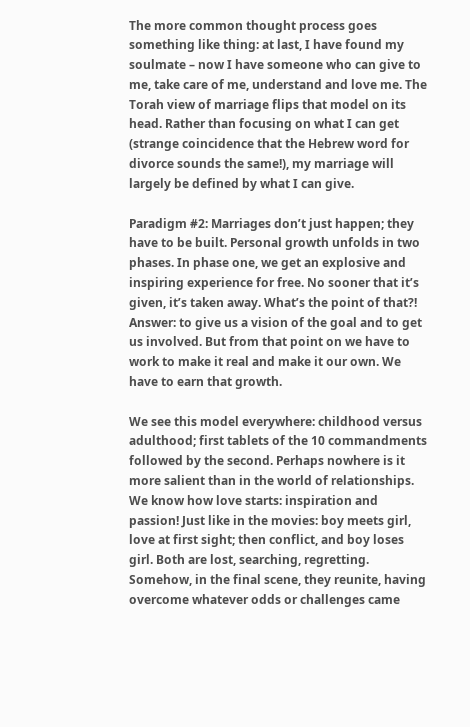The more common thought process goes something like thing: at last, I have found my soulmate – now I have someone who can give to me, take care of me, understand and love me. The Torah view of marriage flips that model on its head. Rather than focusing on what I can get (strange coincidence that the Hebrew word for divorce sounds the same!), my marriage will largely be defined by what I can give.

Paradigm #2: Marriages don’t just happen; they have to be built. Personal growth unfolds in two phases. In phase one, we get an explosive and inspiring experience for free. No sooner that it’s given, it’s taken away. What’s the point of that?! Answer: to give us a vision of the goal and to get us involved. But from that point on we have to work to make it real and make it our own. We have to earn that growth.

We see this model everywhere: childhood versus adulthood; first tablets of the 10 commandments followed by the second. Perhaps nowhere is it more salient than in the world of relationships. We know how love starts: inspiration and passion! Just like in the movies: boy meets girl, love at first sight; then conflict, and boy loses girl. Both are lost, searching, regretting. Somehow, in the final scene, they reunite, having overcome whatever odds or challenges came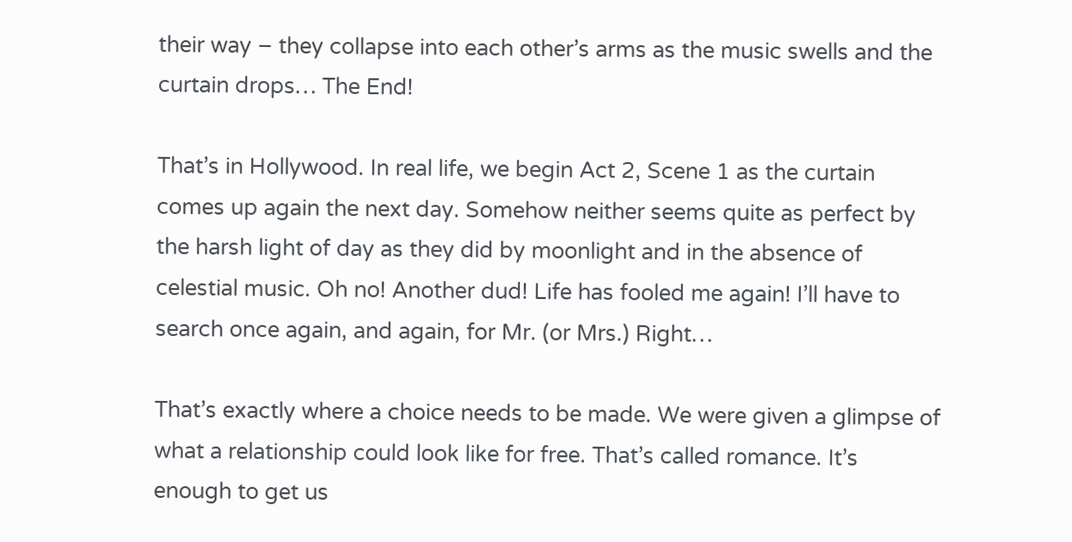their way – they collapse into each other’s arms as the music swells and the curtain drops… The End!

That’s in Hollywood. In real life, we begin Act 2, Scene 1 as the curtain comes up again the next day. Somehow neither seems quite as perfect by the harsh light of day as they did by moonlight and in the absence of celestial music. Oh no! Another dud! Life has fooled me again! I’ll have to search once again, and again, for Mr. (or Mrs.) Right…

That’s exactly where a choice needs to be made. We were given a glimpse of what a relationship could look like for free. That’s called romance. It’s enough to get us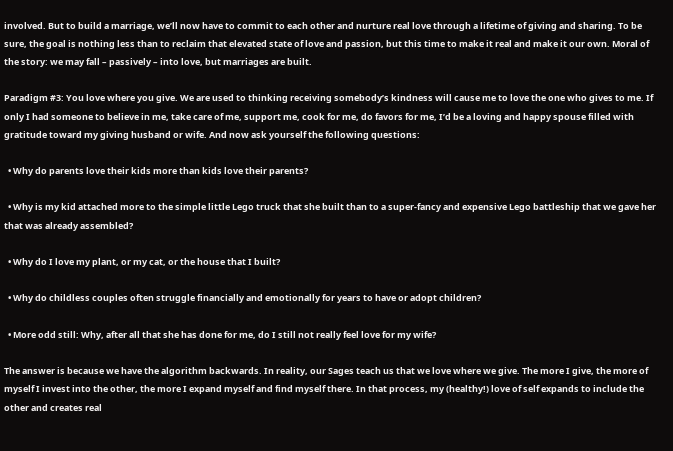involved. But to build a marriage, we’ll now have to commit to each other and nurture real love through a lifetime of giving and sharing. To be sure, the goal is nothing less than to reclaim that elevated state of love and passion, but this time to make it real and make it our own. Moral of the story: we may fall – passively – into love, but marriages are built.

Paradigm #3: You love where you give. We are used to thinking receiving somebody’s kindness will cause me to love the one who gives to me. If only I had someone to believe in me, take care of me, support me, cook for me, do favors for me, I’d be a loving and happy spouse filled with gratitude toward my giving husband or wife. And now ask yourself the following questions:

  • Why do parents love their kids more than kids love their parents?

  • Why is my kid attached more to the simple little Lego truck that she built than to a super-fancy and expensive Lego battleship that we gave her that was already assembled?

  • Why do I love my plant, or my cat, or the house that I built?

  • Why do childless couples often struggle financially and emotionally for years to have or adopt children?

  • More odd still: Why, after all that she has done for me, do I still not really feel love for my wife?

The answer is because we have the algorithm backwards. In reality, our Sages teach us that we love where we give. The more I give, the more of myself I invest into the other, the more I expand myself and find myself there. In that process, my (healthy!) love of self expands to include the other and creates real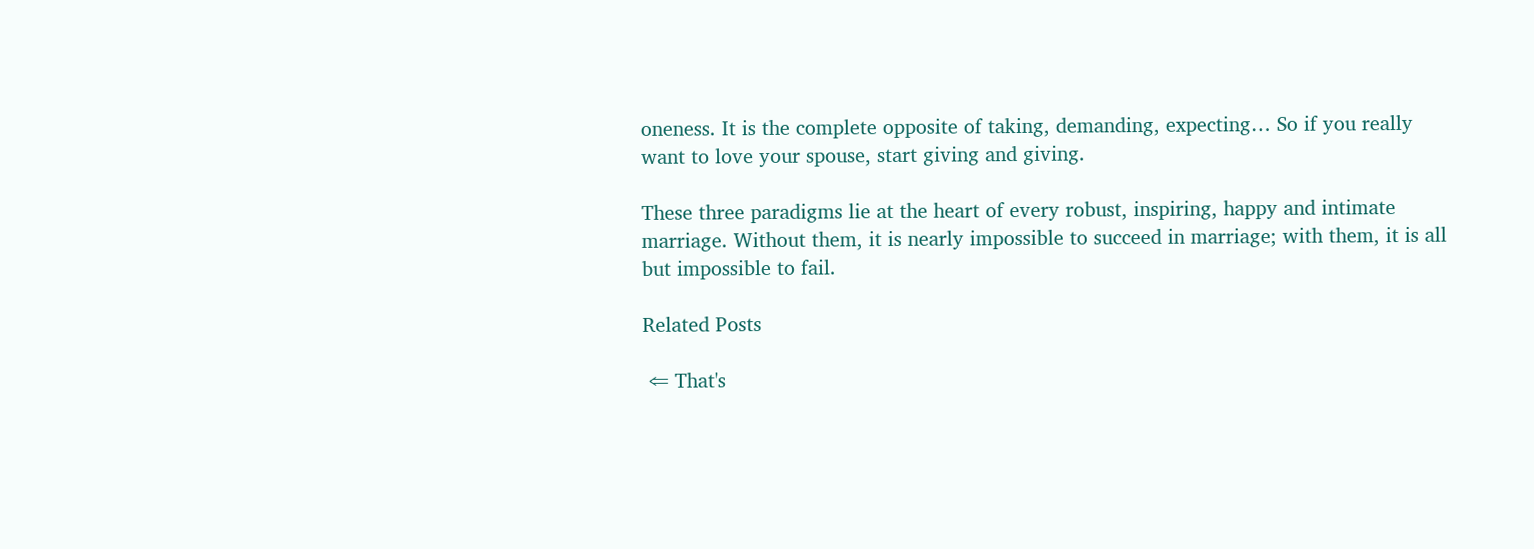oneness. It is the complete opposite of taking, demanding, expecting… So if you really want to love your spouse, start giving and giving.

These three paradigms lie at the heart of every robust, inspiring, happy and intimate marriage. Without them, it is nearly impossible to succeed in marriage; with them, it is all but impossible to fail.

Related Posts

 ⇐ That's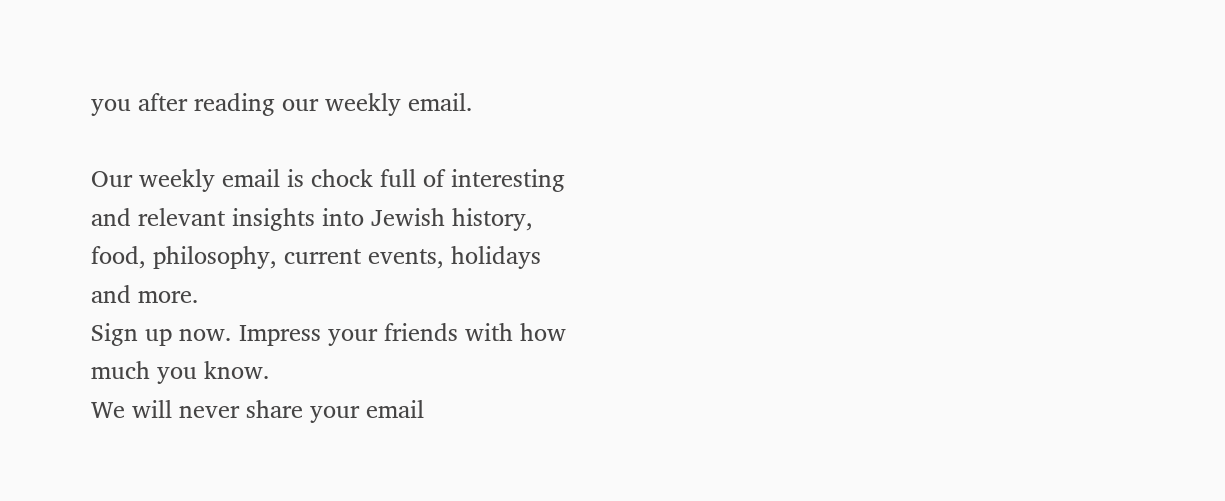you after reading our weekly email.

Our weekly email is chock full of interesting and relevant insights into Jewish history, food, philosophy, current events, holidays and more.
Sign up now. Impress your friends with how much you know.
We will never share your email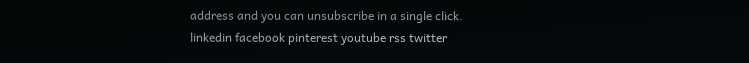address and you can unsubscribe in a single click.
linkedin facebook pinterest youtube rss twitter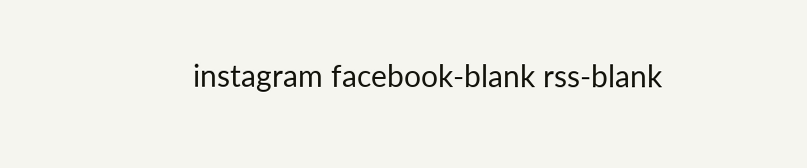instagram facebook-blank rss-blank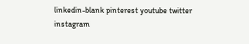linkedin-blank pinterest youtube twitter instagram